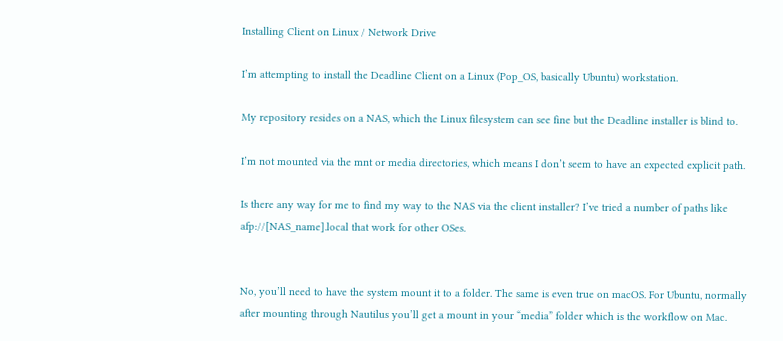Installing Client on Linux / Network Drive

I’m attempting to install the Deadline Client on a Linux (Pop_OS, basically Ubuntu) workstation.

My repository resides on a NAS, which the Linux filesystem can see fine but the Deadline installer is blind to.

I’m not mounted via the mnt or media directories, which means I don’t seem to have an expected explicit path.

Is there any way for me to find my way to the NAS via the client installer? I’ve tried a number of paths like afp://[NAS_name].local that work for other OSes.


No, you’ll need to have the system mount it to a folder. The same is even true on macOS. For Ubuntu, normally after mounting through Nautilus you’ll get a mount in your “media” folder which is the workflow on Mac.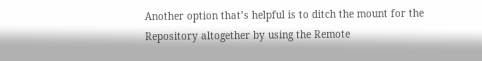Another option that’s helpful is to ditch the mount for the Repository altogether by using the Remote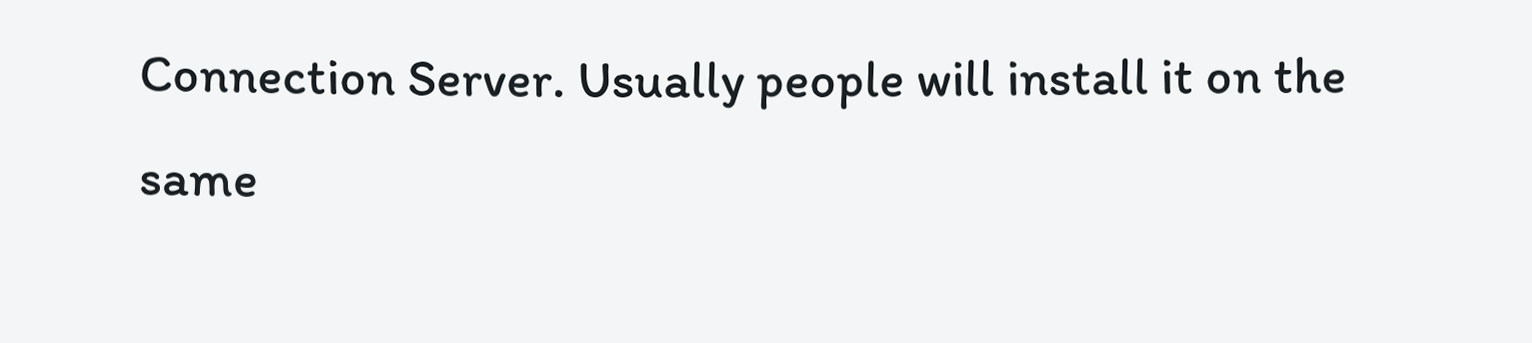Connection Server. Usually people will install it on the same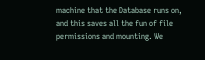machine that the Database runs on, and this saves all the fun of file permissions and mounting. We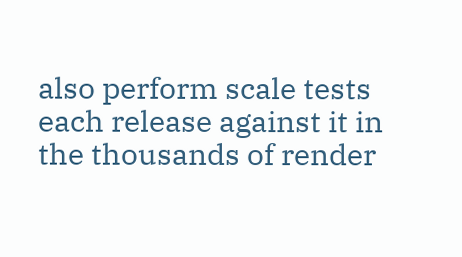also perform scale tests each release against it in the thousands of render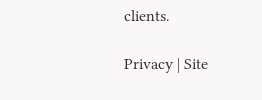clients.

Privacy | Site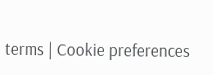terms | Cookie preferences